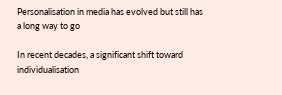Personalisation in media has evolved but still has a long way to go

In recent decades, a significant shift toward individualisation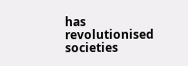has revolutionised societies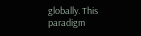globally. This paradigm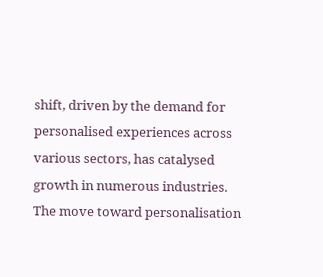shift, driven by the demand for personalised experiences across various sectors, has catalysed growth in numerous industries. The move toward personalisation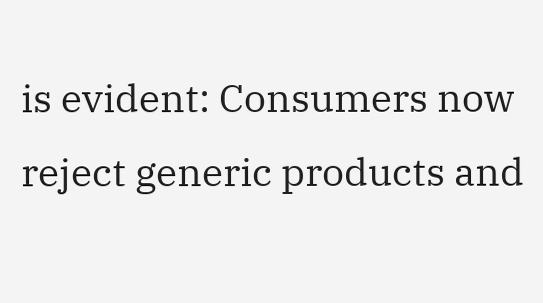is evident: Consumers now reject generic products and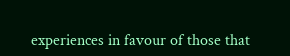experiences in favour of those that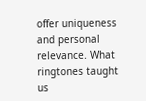offer uniqueness and personal relevance. What ringtones taught us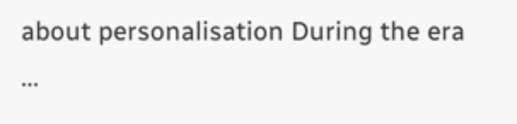about personalisation During the era ...